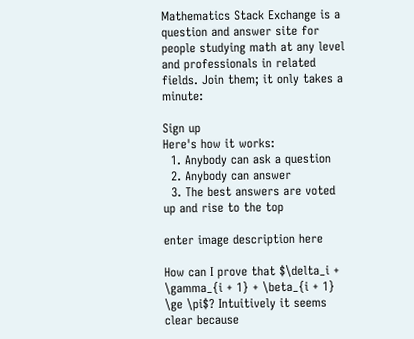Mathematics Stack Exchange is a question and answer site for people studying math at any level and professionals in related fields. Join them; it only takes a minute:

Sign up
Here's how it works:
  1. Anybody can ask a question
  2. Anybody can answer
  3. The best answers are voted up and rise to the top

enter image description here

How can I prove that $\delta_i + \gamma_{i + 1} + \beta_{i + 1} \ge \pi$? Intuitively it seems clear because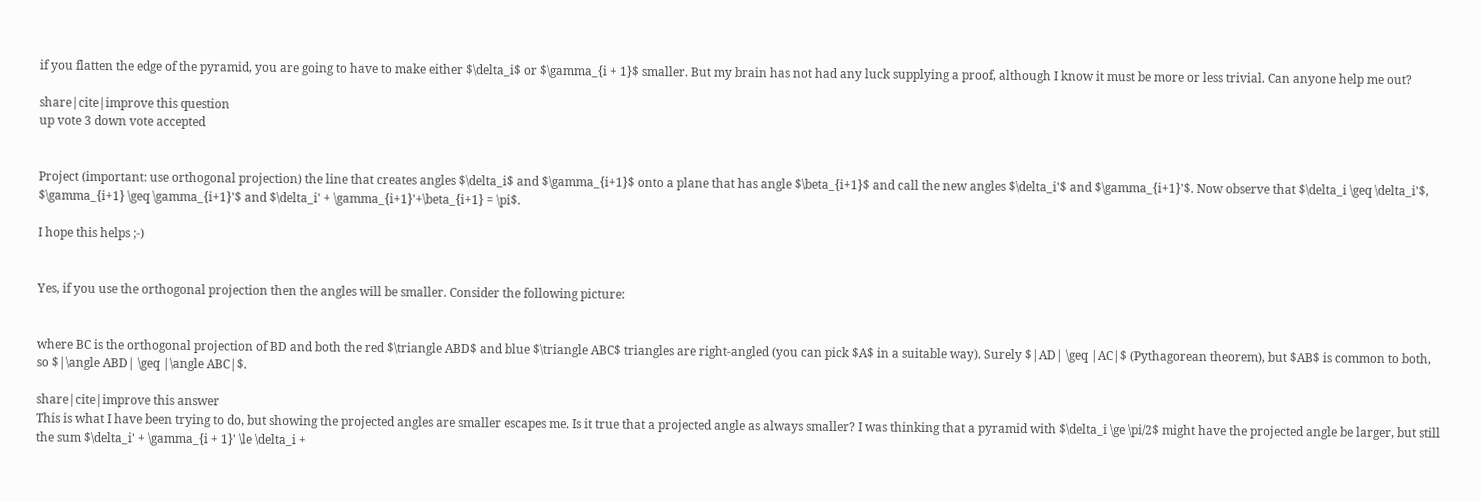if you flatten the edge of the pyramid, you are going to have to make either $\delta_i$ or $\gamma_{i + 1}$ smaller. But my brain has not had any luck supplying a proof, although I know it must be more or less trivial. Can anyone help me out?

share|cite|improve this question
up vote 3 down vote accepted


Project (important: use orthogonal projection) the line that creates angles $\delta_i$ and $\gamma_{i+1}$ onto a plane that has angle $\beta_{i+1}$ and call the new angles $\delta_i'$ and $\gamma_{i+1}'$. Now observe that $\delta_i \geq \delta_i'$, $\gamma_{i+1} \geq \gamma_{i+1}'$ and $\delta_i' + \gamma_{i+1}'+\beta_{i+1} = \pi$.

I hope this helps ;-)


Yes, if you use the orthogonal projection then the angles will be smaller. Consider the following picture:


where BC is the orthogonal projection of BD and both the red $\triangle ABD$ and blue $\triangle ABC$ triangles are right-angled (you can pick $A$ in a suitable way). Surely $|AD| \geq |AC|$ (Pythagorean theorem), but $AB$ is common to both, so $|\angle ABD| \geq |\angle ABC|$.

share|cite|improve this answer
This is what I have been trying to do, but showing the projected angles are smaller escapes me. Is it true that a projected angle as always smaller? I was thinking that a pyramid with $\delta_i \ge \pi/2$ might have the projected angle be larger, but still the sum $\delta_i' + \gamma_{i + 1}' \le \delta_i +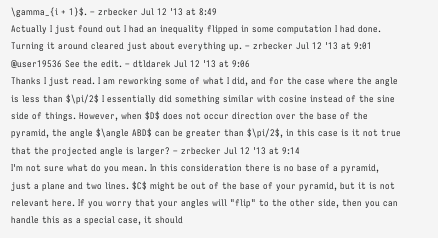\gamma_{i + 1}$. – zrbecker Jul 12 '13 at 8:49
Actually I just found out I had an inequality flipped in some computation I had done. Turning it around cleared just about everything up. – zrbecker Jul 12 '13 at 9:01
@user19536 See the edit. – dtldarek Jul 12 '13 at 9:06
Thanks I just read. I am reworking some of what I did, and for the case where the angle is less than $\pi/2$ I essentially did something similar with cosine instead of the sine side of things. However, when $D$ does not occur direction over the base of the pyramid, the angle $\angle ABD$ can be greater than $\pi/2$, in this case is it not true that the projected angle is larger? – zrbecker Jul 12 '13 at 9:14
I'm not sure what do you mean. In this consideration there is no base of a pyramid, just a plane and two lines. $C$ might be out of the base of your pyramid, but it is not relevant here. If you worry that your angles will "flip" to the other side, then you can handle this as a special case, it should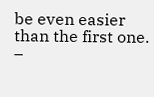be even easier than the first one. –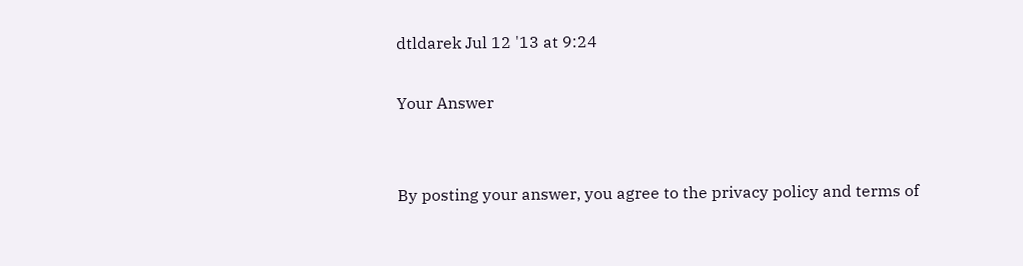dtldarek Jul 12 '13 at 9:24

Your Answer


By posting your answer, you agree to the privacy policy and terms of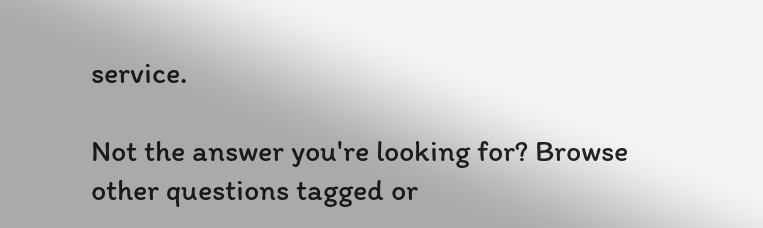service.

Not the answer you're looking for? Browse other questions tagged or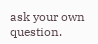ask your own question.